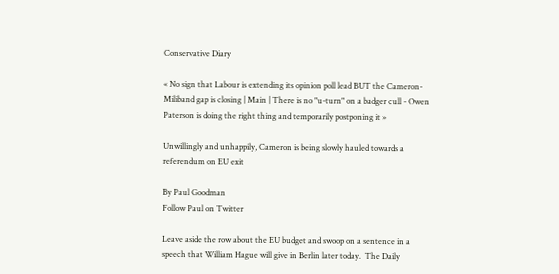Conservative Diary

« No sign that Labour is extending its opinion poll lead BUT the Cameron-Miliband gap is closing | Main | There is no "u-turn" on a badger cull - Owen Paterson is doing the right thing and temporarily postponing it »

Unwillingly and unhappily, Cameron is being slowly hauled towards a referendum on EU exit

By Paul Goodman
Follow Paul on Twitter

Leave aside the row about the EU budget and swoop on a sentence in a speech that William Hague will give in Berlin later today.  The Daily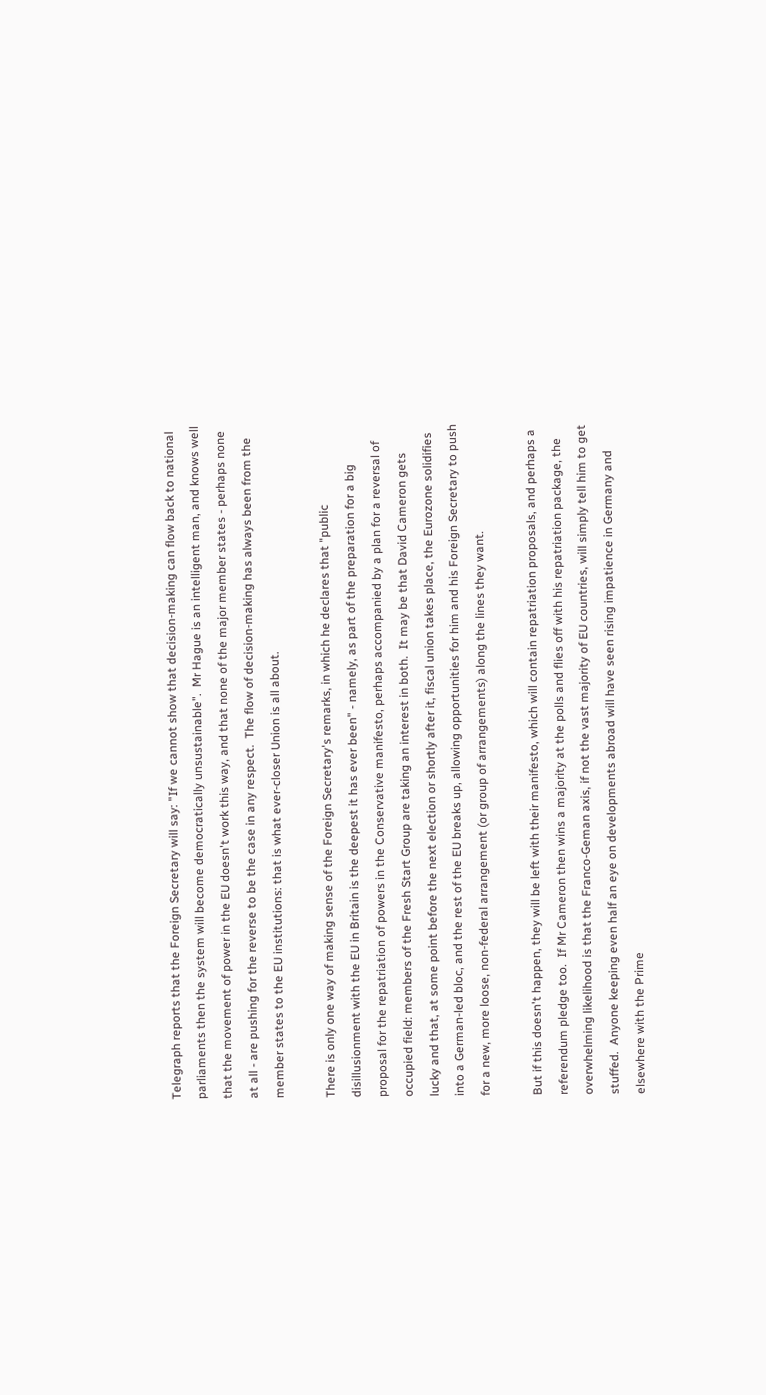Telegraph reports that the Foreign Secretary will say: "If we cannot show that decision-making can flow back to national parliaments then the system will become democratically unsustainable".  Mr Hague is an intelligent man, and knows well that the movement of power in the EU doesn't work this way, and that none of the major member states - perhaps none at all - are pushing for the reverse to be the case in any respect.  The flow of decision-making has always been from the member states to the EU institutions: that is what ever-closer Union is all about.

There is only one way of making sense of the Foreign Secretary's remarks, in which he declares that "public disillusionment with the EU in Britain is the deepest it has ever been" - namely, as part of the preparation for a big proposal for the repatriation of powers in the Conservative manifesto, perhaps accompanied by a plan for a reversal of occupied field: members of the Fresh Start Group are taking an interest in both.  It may be that David Cameron gets lucky and that, at some point before the next election or shortly after it, fiscal union takes place, the Eurozone solidifies into a German-led bloc, and the rest of the EU breaks up, allowing opportunities for him and his Foreign Secretary to push for a new, more loose, non-federal arrangement (or group of arrangements) along the lines they want.

But if this doesn't happen, they will be left with their manifesto, which will contain repatriation proposals, and perhaps a referendum pledge too.  If Mr Cameron then wins a majority at the polls and flies off with his repatriation package, the overwhelming likelihood is that the Franco-Geman axis, if not the vast majority of EU countries, will simply tell him to get stuffed.  Anyone keeping even half an eye on developments abroad will have seen rising impatience in Germany and elsewhere with the Prime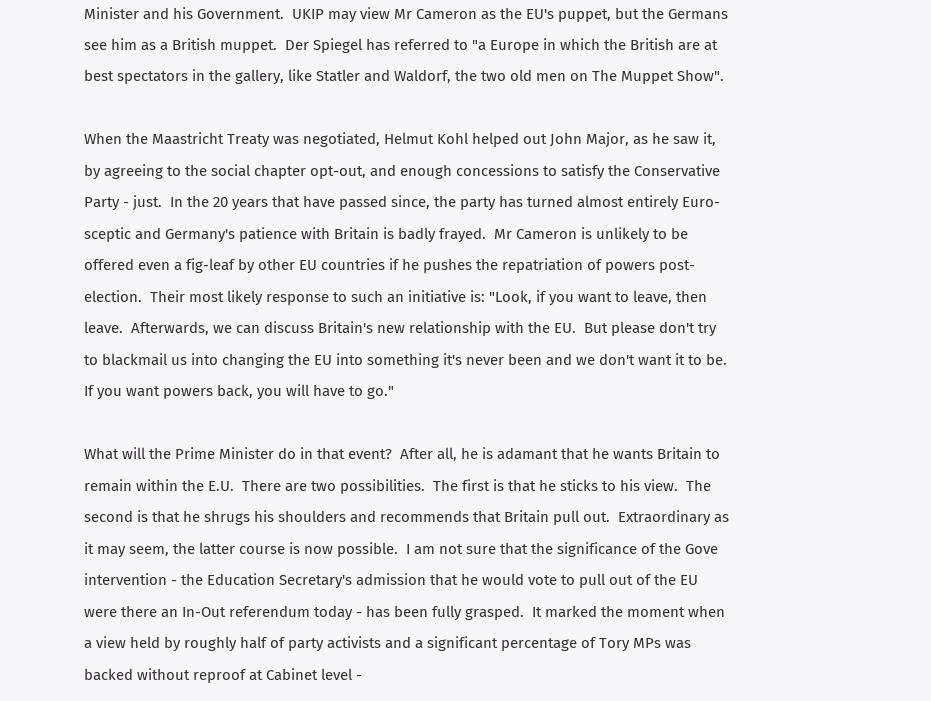Minister and his Government.  UKIP may view Mr Cameron as the EU's puppet, but the Germans see him as a British muppet.  Der Spiegel has referred to "a Europe in which the British are at best spectators in the gallery, like Statler and Waldorf, the two old men on The Muppet Show".

When the Maastricht Treaty was negotiated, Helmut Kohl helped out John Major, as he saw it, by agreeing to the social chapter opt-out, and enough concessions to satisfy the Conservative Party - just.  In the 20 years that have passed since, the party has turned almost entirely Euro-sceptic and Germany's patience with Britain is badly frayed.  Mr Cameron is unlikely to be offered even a fig-leaf by other EU countries if he pushes the repatriation of powers post-election.  Their most likely response to such an initiative is: "Look, if you want to leave, then leave.  Afterwards, we can discuss Britain's new relationship with the EU.  But please don't try to blackmail us into changing the EU into something it's never been and we don't want it to be.  If you want powers back, you will have to go."

What will the Prime Minister do in that event?  After all, he is adamant that he wants Britain to remain within the E.U.  There are two possibilities.  The first is that he sticks to his view.  The second is that he shrugs his shoulders and recommends that Britain pull out.  Extraordinary as it may seem, the latter course is now possible.  I am not sure that the significance of the Gove intervention - the Education Secretary's admission that he would vote to pull out of the EU were there an In-Out referendum today - has been fully grasped.  It marked the moment when a view held by roughly half of party activists and a significant percentage of Tory MPs was backed without reproof at Cabinet level -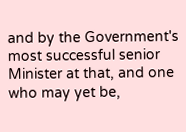and by the Government's most successful senior Minister at that, and one who may yet be,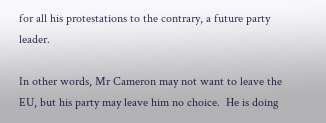for all his protestations to the contrary, a future party leader.

In other words, Mr Cameron may not want to leave the EU, but his party may leave him no choice.  He is doing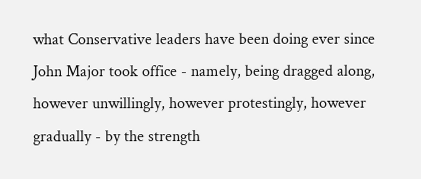what Conservative leaders have been doing ever since John Major took office - namely, being dragged along, however unwillingly, however protestingly, however gradually - by the strength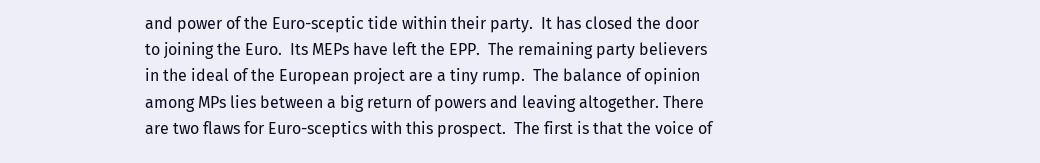and power of the Euro-sceptic tide within their party.  It has closed the door to joining the Euro.  Its MEPs have left the EPP.  The remaining party believers in the ideal of the European project are a tiny rump.  The balance of opinion among MPs lies between a big return of powers and leaving altogether. There are two flaws for Euro-sceptics with this prospect.  The first is that the voice of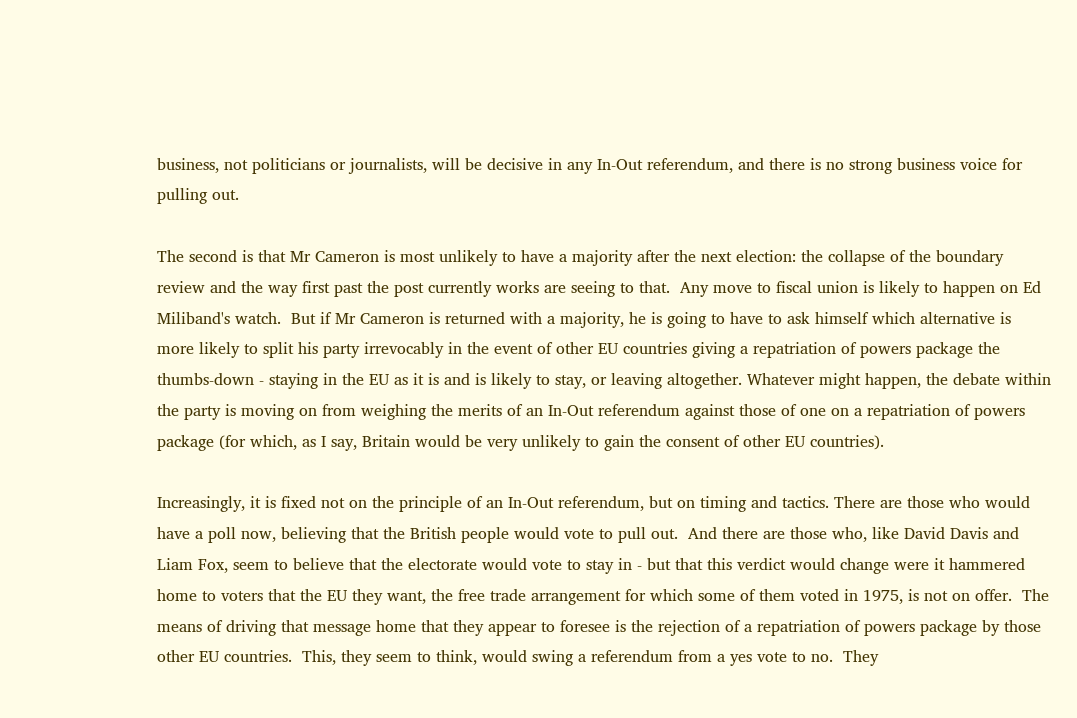business, not politicians or journalists, will be decisive in any In-Out referendum, and there is no strong business voice for pulling out.

The second is that Mr Cameron is most unlikely to have a majority after the next election: the collapse of the boundary review and the way first past the post currently works are seeing to that.  Any move to fiscal union is likely to happen on Ed Miliband's watch.  But if Mr Cameron is returned with a majority, he is going to have to ask himself which alternative is more likely to split his party irrevocably in the event of other EU countries giving a repatriation of powers package the thumbs-down - staying in the EU as it is and is likely to stay, or leaving altogether. Whatever might happen, the debate within the party is moving on from weighing the merits of an In-Out referendum against those of one on a repatriation of powers package (for which, as I say, Britain would be very unlikely to gain the consent of other EU countries).

Increasingly, it is fixed not on the principle of an In-Out referendum, but on timing and tactics. There are those who would have a poll now, believing that the British people would vote to pull out.  And there are those who, like David Davis and Liam Fox, seem to believe that the electorate would vote to stay in - but that this verdict would change were it hammered home to voters that the EU they want, the free trade arrangement for which some of them voted in 1975, is not on offer.  The means of driving that message home that they appear to foresee is the rejection of a repatriation of powers package by those other EU countries.  This, they seem to think, would swing a referendum from a yes vote to no.  They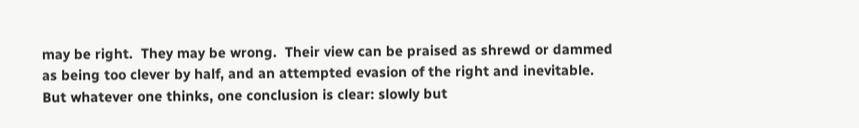may be right.  They may be wrong.  Their view can be praised as shrewd or dammed as being too clever by half, and an attempted evasion of the right and inevitable.  But whatever one thinks, one conclusion is clear: slowly but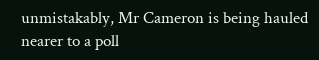unmistakably, Mr Cameron is being hauled nearer to a poll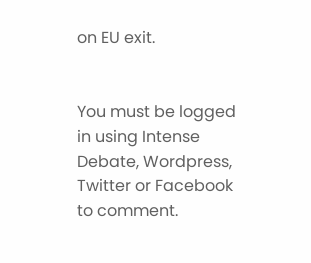on EU exit.


You must be logged in using Intense Debate, Wordpress, Twitter or Facebook to comment.